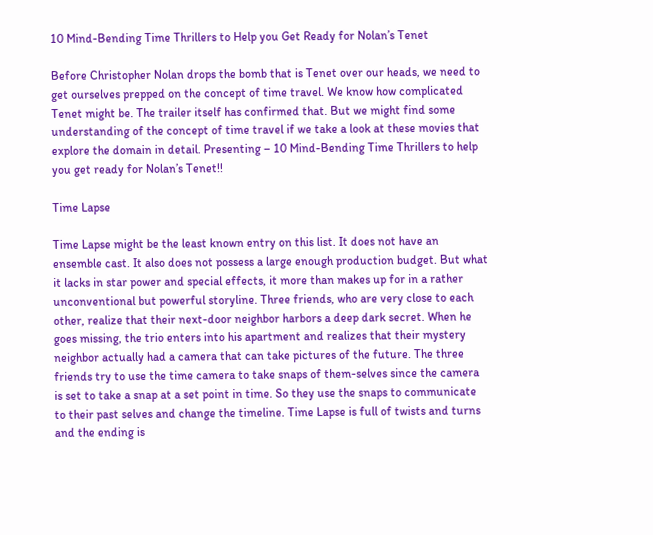10 Mind-Bending Time Thrillers to Help you Get Ready for Nolan’s Tenet

Before Christopher Nolan drops the bomb that is Tenet over our heads, we need to get ourselves prepped on the concept of time travel. We know how complicated Tenet might be. The trailer itself has confirmed that. But we might find some understanding of the concept of time travel if we take a look at these movies that explore the domain in detail. Presenting – 10 Mind-Bending Time Thrillers to help you get ready for Nolan’s Tenet!!

Time Lapse

Time Lapse might be the least known entry on this list. It does not have an ensemble cast. It also does not possess a large enough production budget. But what it lacks in star power and special effects, it more than makes up for in a rather unconventional but powerful storyline. Three friends, who are very close to each other, realize that their next-door neighbor harbors a deep dark secret. When he goes missing, the trio enters into his apartment and realizes that their mystery neighbor actually had a camera that can take pictures of the future. The three friends try to use the time camera to take snaps of them-selves since the camera is set to take a snap at a set point in time. So they use the snaps to communicate to their past selves and change the timeline. Time Lapse is full of twists and turns and the ending is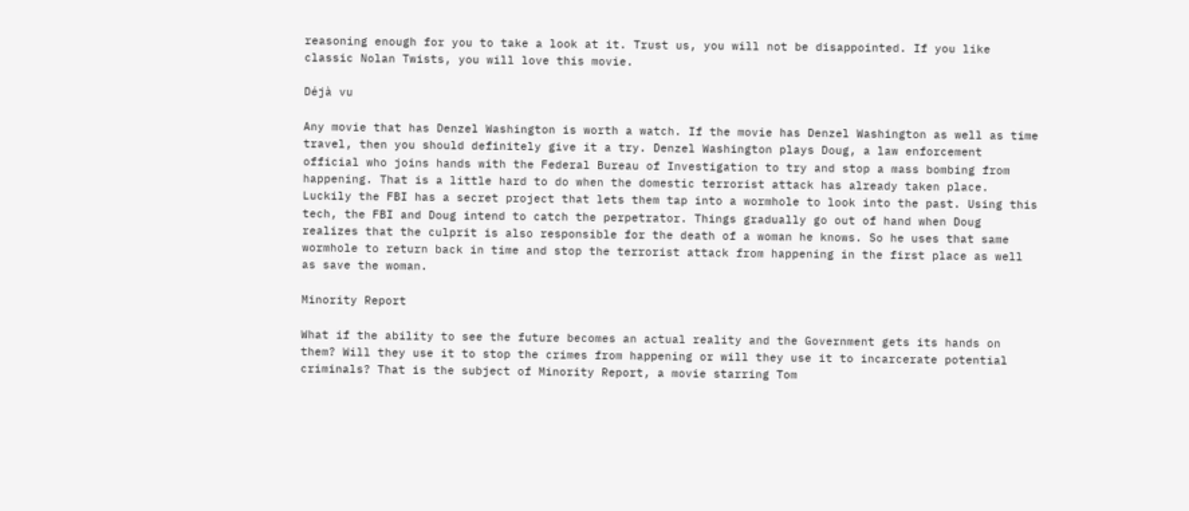reasoning enough for you to take a look at it. Trust us, you will not be disappointed. If you like classic Nolan Twists, you will love this movie.

Déjà vu

Any movie that has Denzel Washington is worth a watch. If the movie has Denzel Washington as well as time travel, then you should definitely give it a try. Denzel Washington plays Doug, a law enforcement official who joins hands with the Federal Bureau of Investigation to try and stop a mass bombing from happening. That is a little hard to do when the domestic terrorist attack has already taken place. Luckily the FBI has a secret project that lets them tap into a wormhole to look into the past. Using this tech, the FBI and Doug intend to catch the perpetrator. Things gradually go out of hand when Doug realizes that the culprit is also responsible for the death of a woman he knows. So he uses that same wormhole to return back in time and stop the terrorist attack from happening in the first place as well as save the woman.

Minority Report

What if the ability to see the future becomes an actual reality and the Government gets its hands on them? Will they use it to stop the crimes from happening or will they use it to incarcerate potential criminals? That is the subject of Minority Report, a movie starring Tom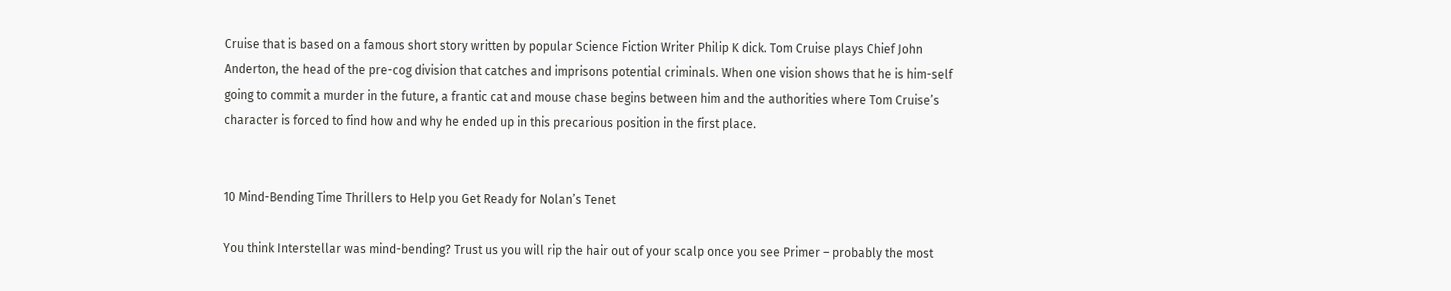Cruise that is based on a famous short story written by popular Science Fiction Writer Philip K dick. Tom Cruise plays Chief John Anderton, the head of the pre-cog division that catches and imprisons potential criminals. When one vision shows that he is him-self going to commit a murder in the future, a frantic cat and mouse chase begins between him and the authorities where Tom Cruise’s character is forced to find how and why he ended up in this precarious position in the first place.


10 Mind-Bending Time Thrillers to Help you Get Ready for Nolan’s Tenet

You think Interstellar was mind-bending? Trust us you will rip the hair out of your scalp once you see Primer – probably the most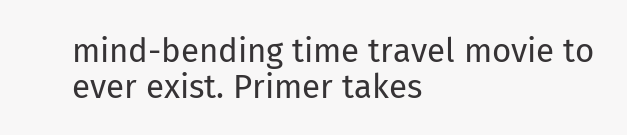mind-bending time travel movie to ever exist. Primer takes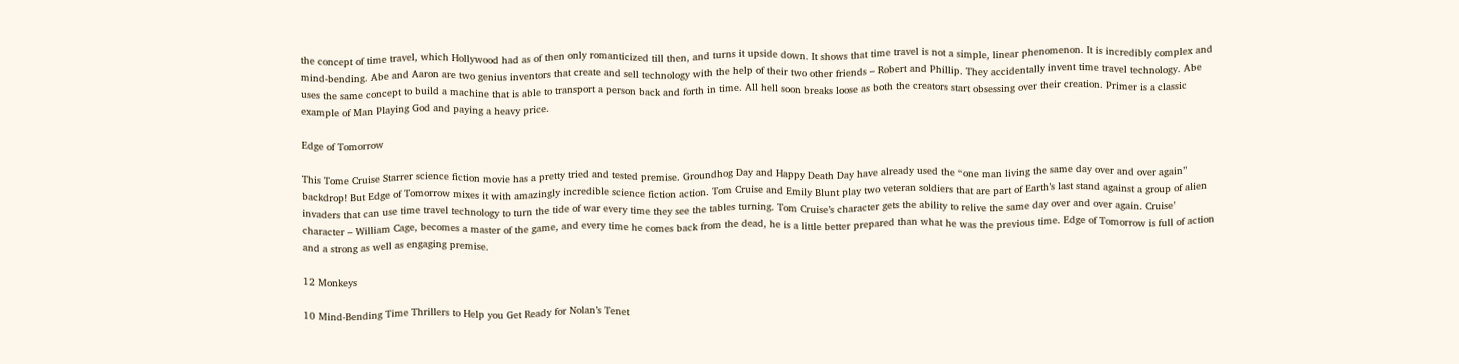the concept of time travel, which Hollywood had as of then only romanticized till then, and turns it upside down. It shows that time travel is not a simple, linear phenomenon. It is incredibly complex and mind-bending. Abe and Aaron are two genius inventors that create and sell technology with the help of their two other friends – Robert and Phillip. They accidentally invent time travel technology. Abe uses the same concept to build a machine that is able to transport a person back and forth in time. All hell soon breaks loose as both the creators start obsessing over their creation. Primer is a classic example of Man Playing God and paying a heavy price.

Edge of Tomorrow

This Tome Cruise Starrer science fiction movie has a pretty tried and tested premise. Groundhog Day and Happy Death Day have already used the “one man living the same day over and over again” backdrop! But Edge of Tomorrow mixes it with amazingly incredible science fiction action. Tom Cruise and Emily Blunt play two veteran soldiers that are part of Earth’s last stand against a group of alien invaders that can use time travel technology to turn the tide of war every time they see the tables turning. Tom Cruise’s character gets the ability to relive the same day over and over again. Cruise’ character – William Cage, becomes a master of the game, and every time he comes back from the dead, he is a little better prepared than what he was the previous time. Edge of Tomorrow is full of action and a strong as well as engaging premise.

12 Monkeys

10 Mind-Bending Time Thrillers to Help you Get Ready for Nolan’s Tenet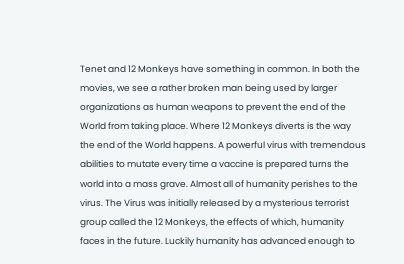Tenet and 12 Monkeys have something in common. In both the movies, we see a rather broken man being used by larger organizations as human weapons to prevent the end of the World from taking place. Where 12 Monkeys diverts is the way the end of the World happens. A powerful virus with tremendous abilities to mutate every time a vaccine is prepared turns the world into a mass grave. Almost all of humanity perishes to the virus. The Virus was initially released by a mysterious terrorist group called the 12 Monkeys, the effects of which, humanity faces in the future. Luckily humanity has advanced enough to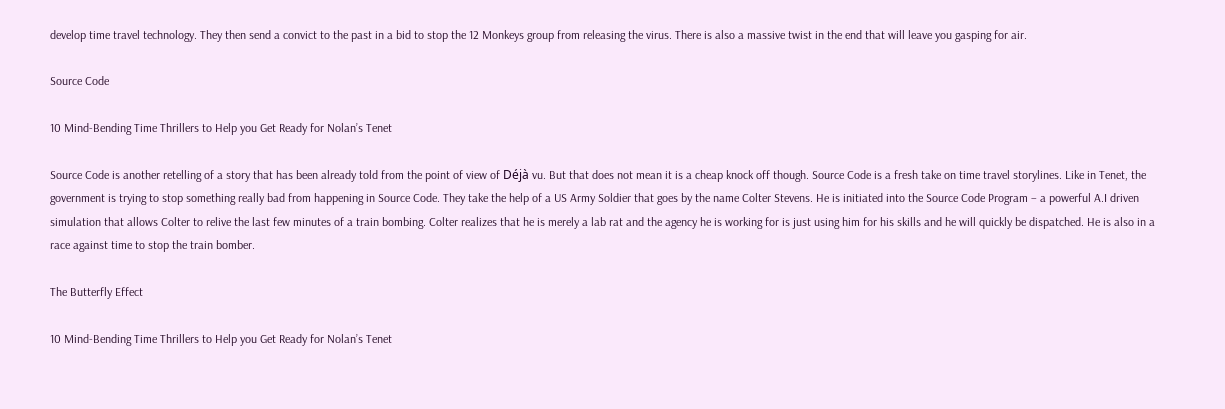develop time travel technology. They then send a convict to the past in a bid to stop the 12 Monkeys group from releasing the virus. There is also a massive twist in the end that will leave you gasping for air.

Source Code

10 Mind-Bending Time Thrillers to Help you Get Ready for Nolan’s Tenet

Source Code is another retelling of a story that has been already told from the point of view of Déjà vu. But that does not mean it is a cheap knock off though. Source Code is a fresh take on time travel storylines. Like in Tenet, the government is trying to stop something really bad from happening in Source Code. They take the help of a US Army Soldier that goes by the name Colter Stevens. He is initiated into the Source Code Program – a powerful A.I driven simulation that allows Colter to relive the last few minutes of a train bombing. Colter realizes that he is merely a lab rat and the agency he is working for is just using him for his skills and he will quickly be dispatched. He is also in a race against time to stop the train bomber.

The Butterfly Effect

10 Mind-Bending Time Thrillers to Help you Get Ready for Nolan’s Tenet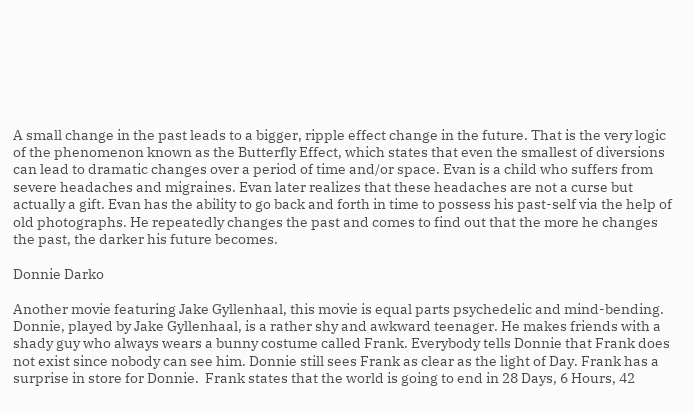A small change in the past leads to a bigger, ripple effect change in the future. That is the very logic of the phenomenon known as the Butterfly Effect, which states that even the smallest of diversions can lead to dramatic changes over a period of time and/or space. Evan is a child who suffers from severe headaches and migraines. Evan later realizes that these headaches are not a curse but actually a gift. Evan has the ability to go back and forth in time to possess his past-self via the help of old photographs. He repeatedly changes the past and comes to find out that the more he changes the past, the darker his future becomes.

Donnie Darko

Another movie featuring Jake Gyllenhaal, this movie is equal parts psychedelic and mind-bending. Donnie, played by Jake Gyllenhaal, is a rather shy and awkward teenager. He makes friends with a shady guy who always wears a bunny costume called Frank. Everybody tells Donnie that Frank does not exist since nobody can see him. Donnie still sees Frank as clear as the light of Day. Frank has a surprise in store for Donnie.  Frank states that the world is going to end in 28 Days, 6 Hours, 42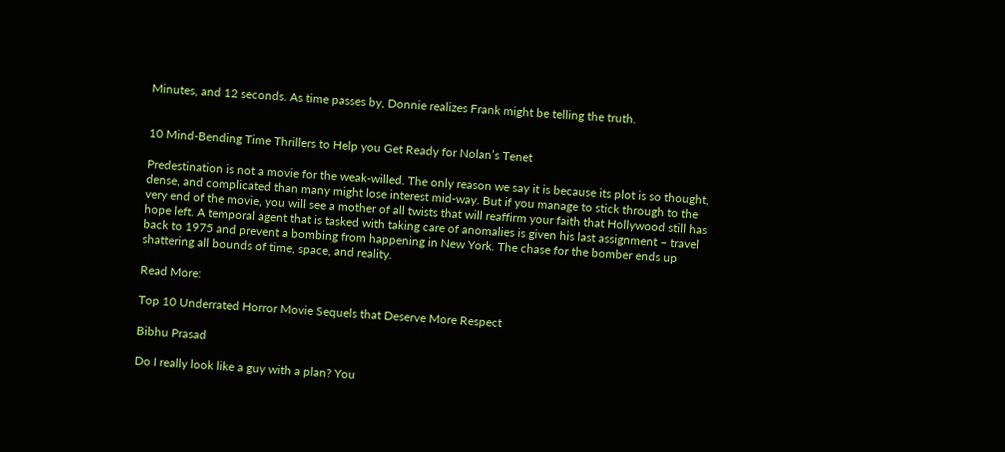Minutes, and 12 seconds. As time passes by, Donnie realizes Frank might be telling the truth.


10 Mind-Bending Time Thrillers to Help you Get Ready for Nolan’s Tenet

Predestination is not a movie for the weak-willed. The only reason we say it is because its plot is so thought, dense, and complicated than many might lose interest mid-way. But if you manage to stick through to the very end of the movie, you will see a mother of all twists that will reaffirm your faith that Hollywood still has hope left. A temporal agent that is tasked with taking care of anomalies is given his last assignment – travel back to 1975 and prevent a bombing from happening in New York. The chase for the bomber ends up shattering all bounds of time, space, and reality.

Read More:

Top 10 Underrated Horror Movie Sequels that Deserve More Respect

Bibhu Prasad

Do I really look like a guy with a plan? You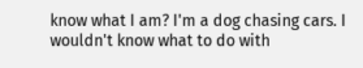know what I am? I'm a dog chasing cars. I wouldn't know what to do with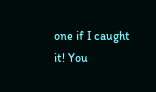one if I caught it! You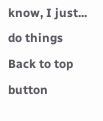know, I just... do things
Back to top button